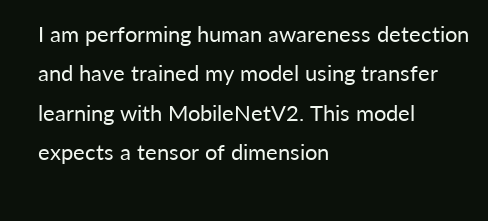I am performing human awareness detection and have trained my model using transfer learning with MobileNetV2. This model expects a tensor of dimension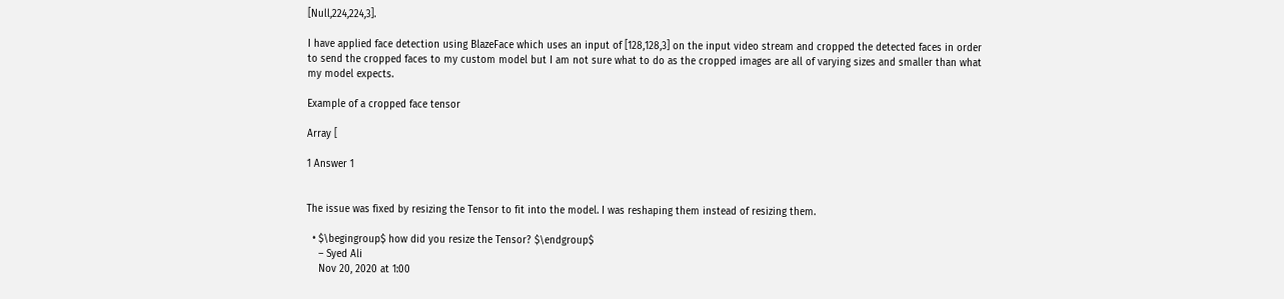[Null,224,224,3].

I have applied face detection using BlazeFace which uses an input of [128,128,3] on the input video stream and cropped the detected faces in order to send the cropped faces to my custom model but I am not sure what to do as the cropped images are all of varying sizes and smaller than what my model expects.

Example of a cropped face tensor

Array [

1 Answer 1


The issue was fixed by resizing the Tensor to fit into the model. I was reshaping them instead of resizing them.

  • $\begingroup$ how did you resize the Tensor? $\endgroup$
    – Syed Ali
    Nov 20, 2020 at 1:00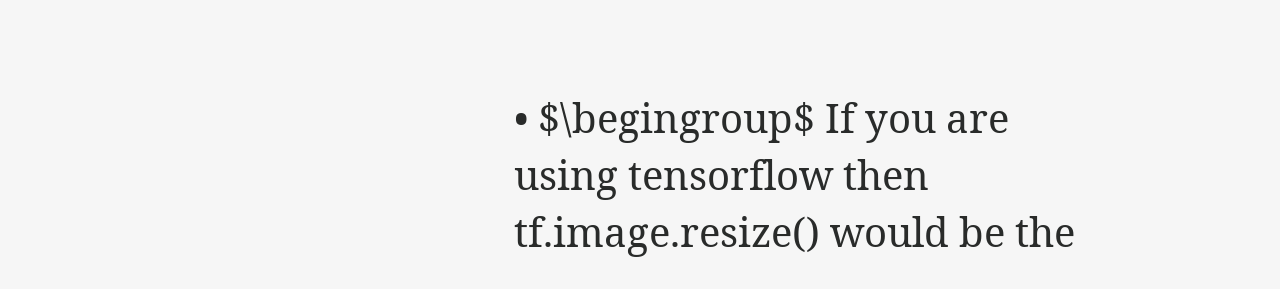• $\begingroup$ If you are using tensorflow then tf.image.resize() would be the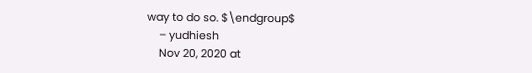way to do so. $\endgroup$
    – yudhiesh
    Nov 20, 2020 at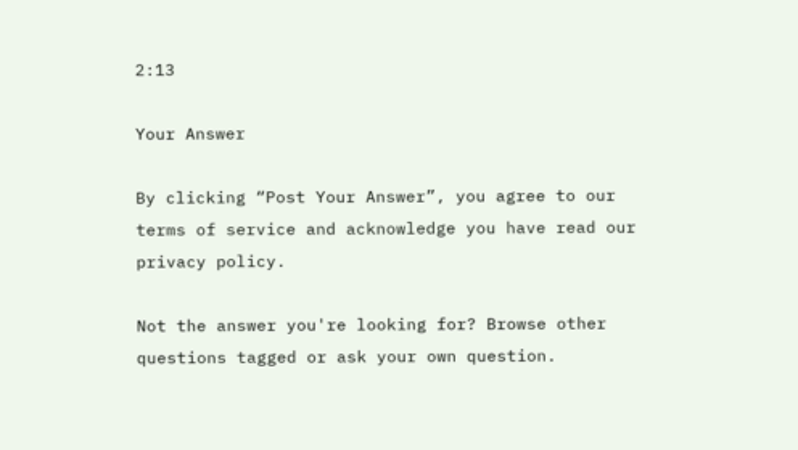2:13

Your Answer

By clicking “Post Your Answer”, you agree to our terms of service and acknowledge you have read our privacy policy.

Not the answer you're looking for? Browse other questions tagged or ask your own question.